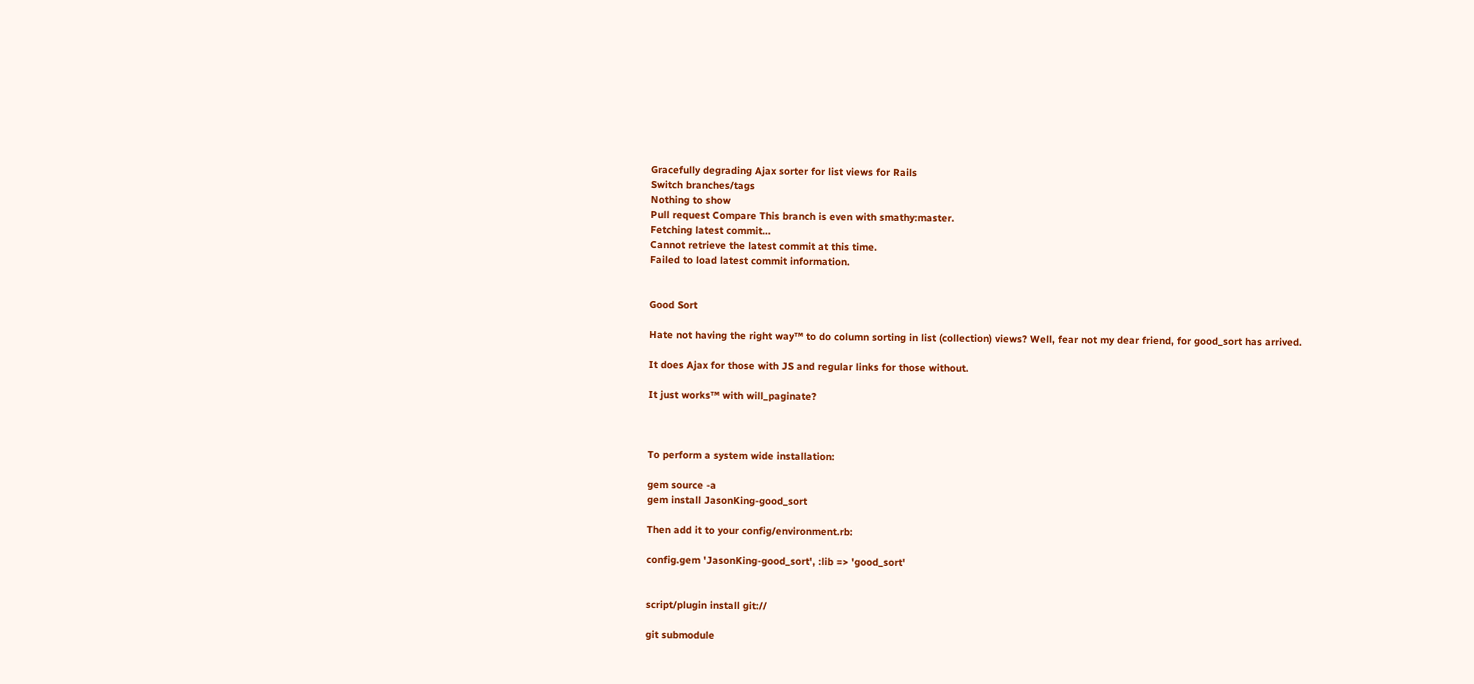Gracefully degrading Ajax sorter for list views for Rails
Switch branches/tags
Nothing to show
Pull request Compare This branch is even with smathy:master.
Fetching latest commit…
Cannot retrieve the latest commit at this time.
Failed to load latest commit information.


Good Sort

Hate not having the right way™ to do column sorting in list (collection) views? Well, fear not my dear friend, for good_sort has arrived.

It does Ajax for those with JS and regular links for those without.

It just works™ with will_paginate?



To perform a system wide installation:

gem source -a
gem install JasonKing-good_sort

Then add it to your config/environment.rb:

config.gem 'JasonKing-good_sort', :lib => 'good_sort'


script/plugin install git://

git submodule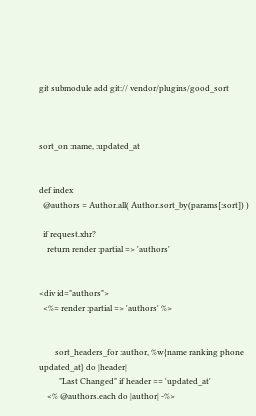git submodule add git:// vendor/plugins/good_sort



sort_on :name, :updated_at


def index
  @authors = Author.all( Author.sort_by(params[:sort]) )

  if request.xhr?
    return render :partial => 'authors'


<div id="authors">
  <%= render :partial => 'authors' %>


        sort_headers_for :author, %w{name ranking phone updated_at} do |header|
          "Last Changed" if header == 'updated_at'
    <% @authors.each do |author| -%>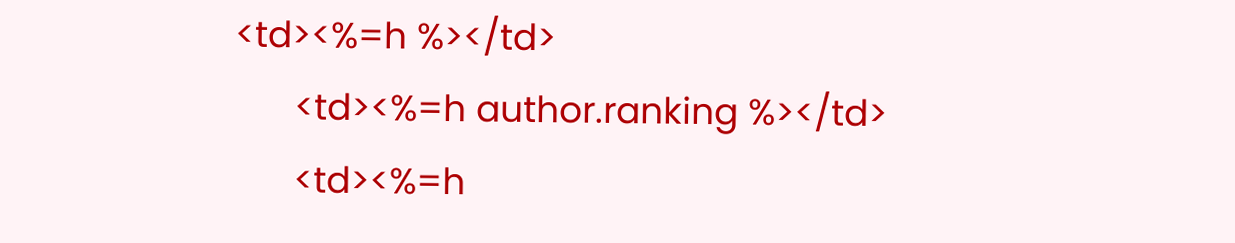<td><%=h %></td>
      <td><%=h author.ranking %></td>
      <td><%=h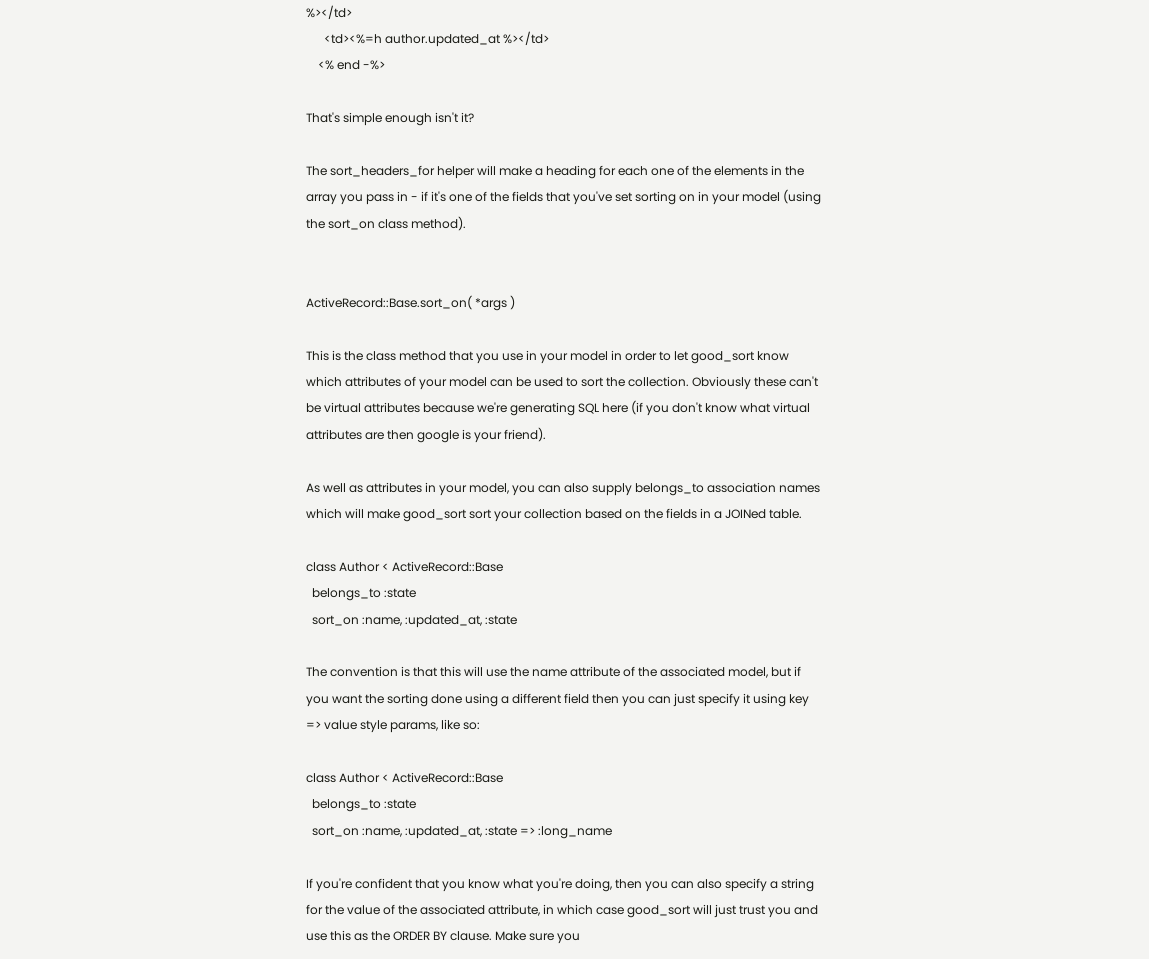%></td>
      <td><%=h author.updated_at %></td>
    <% end -%>

That's simple enough isn't it?

The sort_headers_for helper will make a heading for each one of the elements in the array you pass in - if it's one of the fields that you've set sorting on in your model (using the sort_on class method).


ActiveRecord::Base.sort_on( *args )

This is the class method that you use in your model in order to let good_sort know which attributes of your model can be used to sort the collection. Obviously these can't be virtual attributes because we're generating SQL here (if you don't know what virtual attributes are then google is your friend).

As well as attributes in your model, you can also supply belongs_to association names which will make good_sort sort your collection based on the fields in a JOINed table.

class Author < ActiveRecord::Base
  belongs_to :state
  sort_on :name, :updated_at, :state

The convention is that this will use the name attribute of the associated model, but if you want the sorting done using a different field then you can just specify it using key => value style params, like so:

class Author < ActiveRecord::Base
  belongs_to :state
  sort_on :name, :updated_at, :state => :long_name

If you're confident that you know what you're doing, then you can also specify a string for the value of the associated attribute, in which case good_sort will just trust you and use this as the ORDER BY clause. Make sure you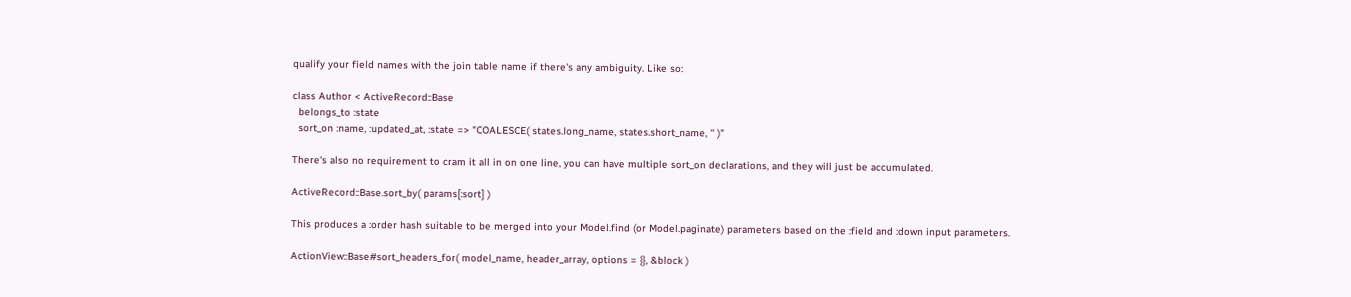qualify your field names with the join table name if there's any ambiguity. Like so:

class Author < ActiveRecord::Base
  belongs_to :state
  sort_on :name, :updated_at, :state => "COALESCE( states.long_name, states.short_name, '' )"

There's also no requirement to cram it all in on one line, you can have multiple sort_on declarations, and they will just be accumulated.

ActiveRecord::Base.sort_by( params[:sort] )

This produces a :order hash suitable to be merged into your Model.find (or Model.paginate) parameters based on the :field and :down input parameters.

ActionView::Base#sort_headers_for( model_name, header_array, options = {}, &block )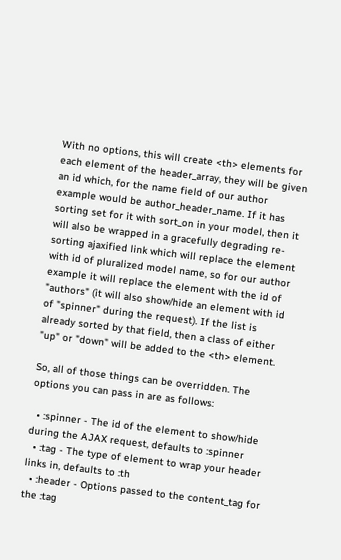With no options, this will create <th> elements for each element of the header_array, they will be given an id which, for the name field of our author example would be author_header_name. If it has sorting set for it with sort_on in your model, then it will also be wrapped in a gracefully degrading re-sorting ajaxified link which will replace the element with id of pluralized model name, so for our author example it will replace the element with the id of "authors" (it will also show/hide an element with id of "spinner" during the request). If the list is already sorted by that field, then a class of either "up" or "down" will be added to the <th> element.

So, all of those things can be overridden. The options you can pass in are as follows:

  • :spinner - The id of the element to show/hide during the AJAX request, defaults to :spinner
  • :tag - The type of element to wrap your header links in, defaults to :th
  • :header - Options passed to the content_tag for the :tag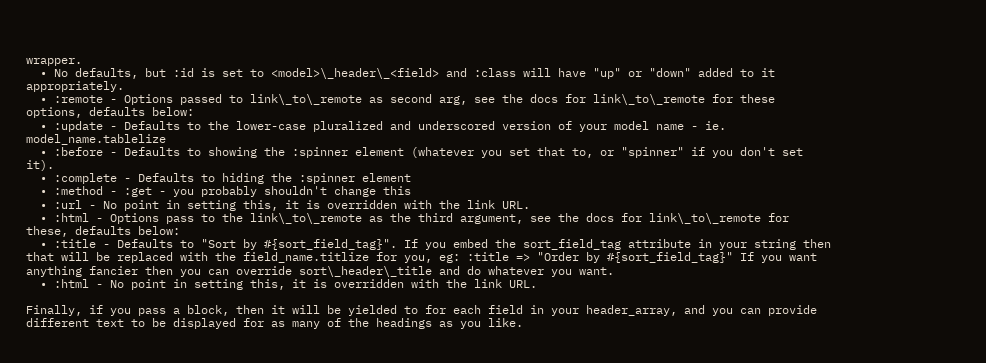wrapper.
  • No defaults, but :id is set to <model>\_header\_<field> and :class will have "up" or "down" added to it appropriately.
  • :remote - Options passed to link\_to\_remote as second arg, see the docs for link\_to\_remote for these options, defaults below:
  • :update - Defaults to the lower-case pluralized and underscored version of your model name - ie. model_name.tablelize
  • :before - Defaults to showing the :spinner element (whatever you set that to, or "spinner" if you don't set it).
  • :complete - Defaults to hiding the :spinner element
  • :method - :get - you probably shouldn't change this
  • :url - No point in setting this, it is overridden with the link URL.
  • :html - Options pass to the link\_to\_remote as the third argument, see the docs for link\_to\_remote for these, defaults below:
  • :title - Defaults to "Sort by #{sort_field_tag}". If you embed the sort_field_tag attribute in your string then that will be replaced with the field_name.titlize for you, eg: :title => "Order by #{sort_field_tag}" If you want anything fancier then you can override sort\_header\_title and do whatever you want.
  • :html - No point in setting this, it is overridden with the link URL.

Finally, if you pass a block, then it will be yielded to for each field in your header_array, and you can provide different text to be displayed for as many of the headings as you like.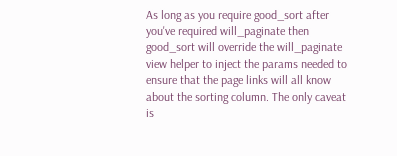As long as you require good_sort after you've required will_paginate then good_sort will override the will_paginate view helper to inject the params needed to ensure that the page links will all know about the sorting column. The only caveat is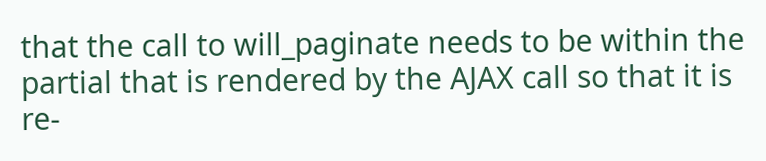that the call to will_paginate needs to be within the partial that is rendered by the AJAX call so that it is re-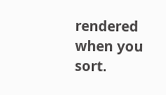rendered when you sort.